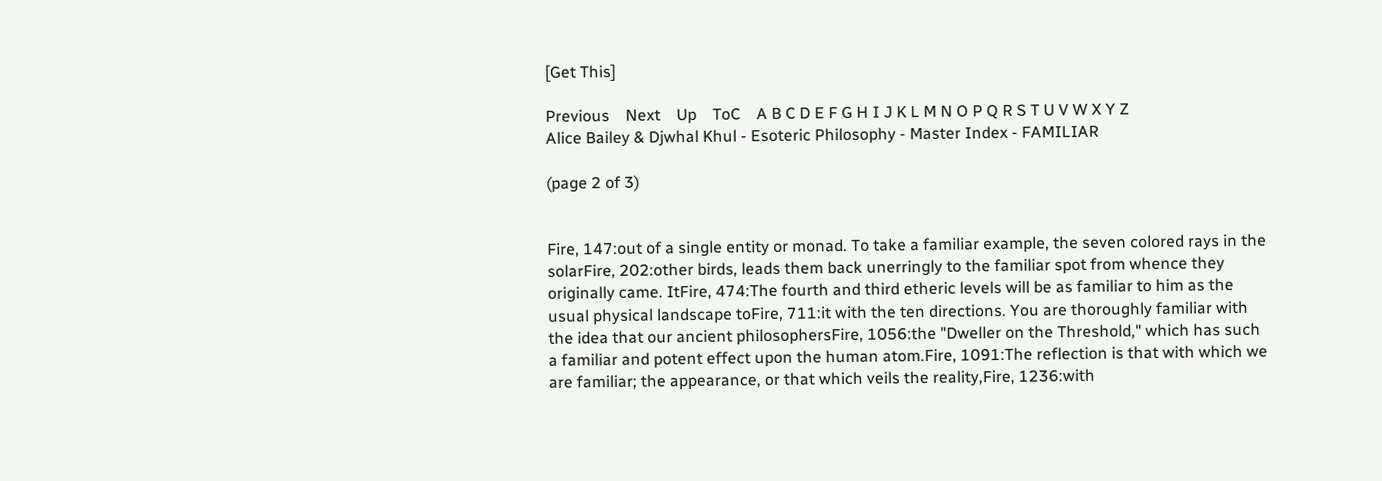[Get This]

Previous    Next    Up    ToC    A B C D E F G H I J K L M N O P Q R S T U V W X Y Z
Alice Bailey & Djwhal Khul - Esoteric Philosophy - Master Index - FAMILIAR

(page 2 of 3)


Fire, 147:out of a single entity or monad. To take a familiar example, the seven colored rays in the solarFire, 202:other birds, leads them back unerringly to the familiar spot from whence they originally came. ItFire, 474:The fourth and third etheric levels will be as familiar to him as the usual physical landscape toFire, 711:it with the ten directions. You are thoroughly familiar with the idea that our ancient philosophersFire, 1056:the "Dweller on the Threshold," which has such a familiar and potent effect upon the human atom.Fire, 1091:The reflection is that with which we are familiar; the appearance, or that which veils the reality,Fire, 1236:with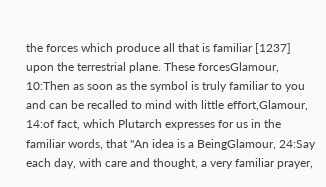the forces which produce all that is familiar [1237] upon the terrestrial plane. These forcesGlamour, 10:Then as soon as the symbol is truly familiar to you and can be recalled to mind with little effort,Glamour, 14:of fact, which Plutarch expresses for us in the familiar words, that "An idea is a BeingGlamour, 24:Say each day, with care and thought, a very familiar prayer,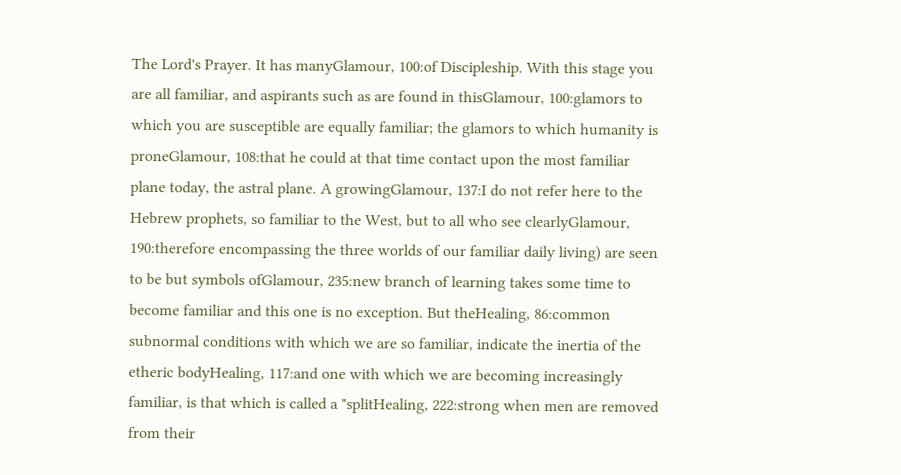The Lord's Prayer. It has manyGlamour, 100:of Discipleship. With this stage you are all familiar, and aspirants such as are found in thisGlamour, 100:glamors to which you are susceptible are equally familiar; the glamors to which humanity is proneGlamour, 108:that he could at that time contact upon the most familiar plane today, the astral plane. A growingGlamour, 137:I do not refer here to the Hebrew prophets, so familiar to the West, but to all who see clearlyGlamour, 190:therefore encompassing the three worlds of our familiar daily living) are seen to be but symbols ofGlamour, 235:new branch of learning takes some time to become familiar and this one is no exception. But theHealing, 86:common subnormal conditions with which we are so familiar, indicate the inertia of the etheric bodyHealing, 117:and one with which we are becoming increasingly familiar, is that which is called a "splitHealing, 222:strong when men are removed from their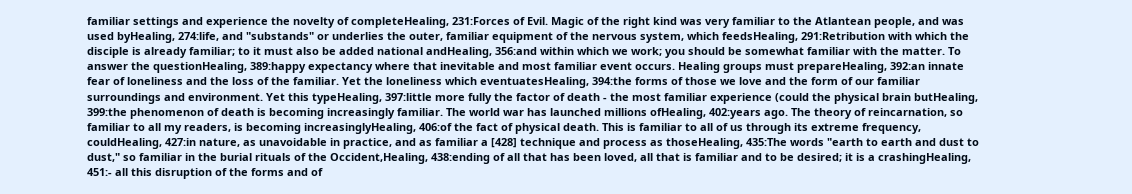familiar settings and experience the novelty of completeHealing, 231:Forces of Evil. Magic of the right kind was very familiar to the Atlantean people, and was used byHealing, 274:life, and "substands" or underlies the outer, familiar equipment of the nervous system, which feedsHealing, 291:Retribution with which the disciple is already familiar; to it must also be added national andHealing, 356:and within which we work; you should be somewhat familiar with the matter. To answer the questionHealing, 389:happy expectancy where that inevitable and most familiar event occurs. Healing groups must prepareHealing, 392:an innate fear of loneliness and the loss of the familiar. Yet the loneliness which eventuatesHealing, 394:the forms of those we love and the form of our familiar surroundings and environment. Yet this typeHealing, 397:little more fully the factor of death - the most familiar experience (could the physical brain butHealing, 399:the phenomenon of death is becoming increasingly familiar. The world war has launched millions ofHealing, 402:years ago. The theory of reincarnation, so familiar to all my readers, is becoming increasinglyHealing, 406:of the fact of physical death. This is familiar to all of us through its extreme frequency, couldHealing, 427:in nature, as unavoidable in practice, and as familiar a [428] technique and process as thoseHealing, 435:The words "earth to earth and dust to dust," so familiar in the burial rituals of the Occident,Healing, 438:ending of all that has been loved, all that is familiar and to be desired; it is a crashingHealing, 451:- all this disruption of the forms and of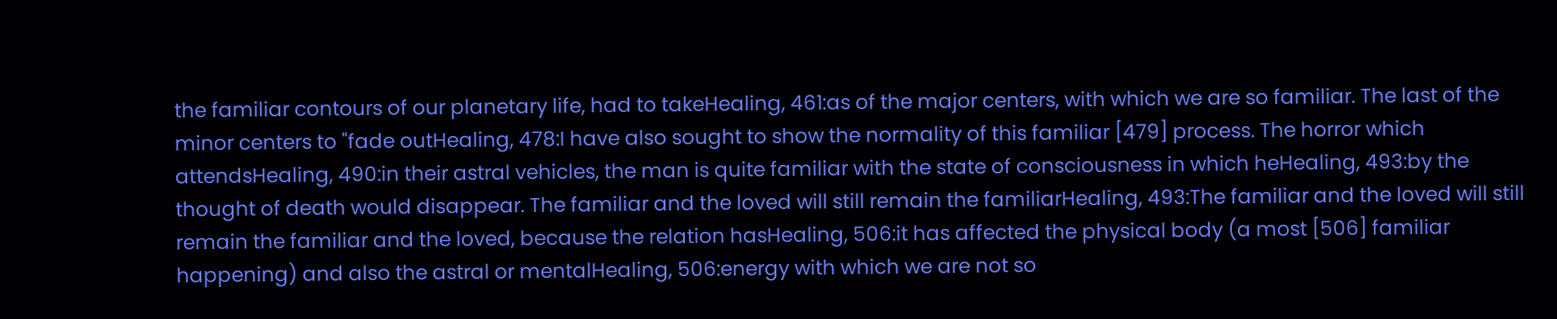the familiar contours of our planetary life, had to takeHealing, 461:as of the major centers, with which we are so familiar. The last of the minor centers to "fade outHealing, 478:I have also sought to show the normality of this familiar [479] process. The horror which attendsHealing, 490:in their astral vehicles, the man is quite familiar with the state of consciousness in which heHealing, 493:by the thought of death would disappear. The familiar and the loved will still remain the familiarHealing, 493:The familiar and the loved will still remain the familiar and the loved, because the relation hasHealing, 506:it has affected the physical body (a most [506] familiar happening) and also the astral or mentalHealing, 506:energy with which we are not so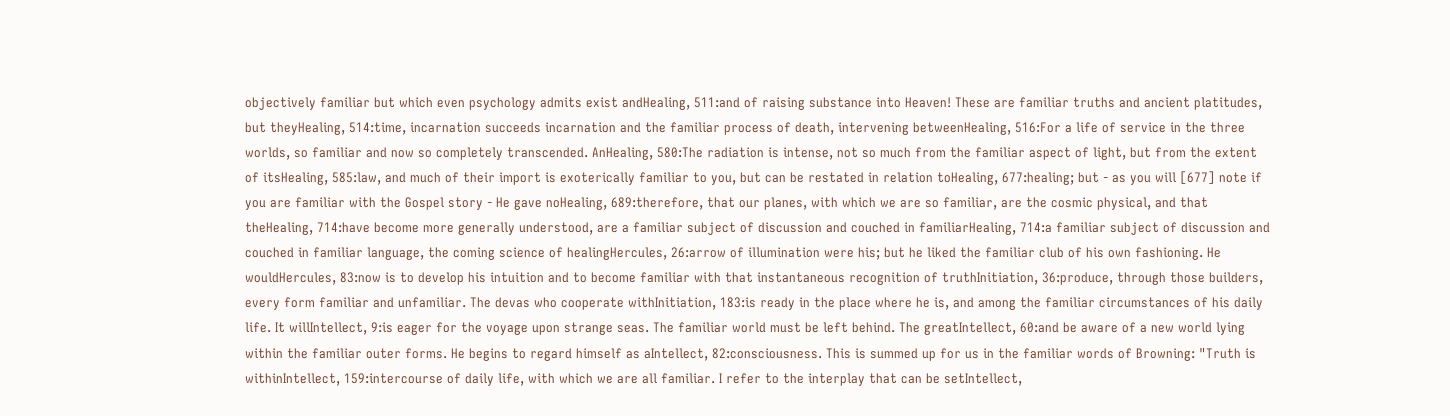objectively familiar but which even psychology admits exist andHealing, 511:and of raising substance into Heaven! These are familiar truths and ancient platitudes, but theyHealing, 514:time, incarnation succeeds incarnation and the familiar process of death, intervening betweenHealing, 516:For a life of service in the three worlds, so familiar and now so completely transcended. AnHealing, 580:The radiation is intense, not so much from the familiar aspect of light, but from the extent of itsHealing, 585:law, and much of their import is exoterically familiar to you, but can be restated in relation toHealing, 677:healing; but - as you will [677] note if you are familiar with the Gospel story - He gave noHealing, 689:therefore, that our planes, with which we are so familiar, are the cosmic physical, and that theHealing, 714:have become more generally understood, are a familiar subject of discussion and couched in familiarHealing, 714:a familiar subject of discussion and couched in familiar language, the coming science of healingHercules, 26:arrow of illumination were his; but he liked the familiar club of his own fashioning. He wouldHercules, 83:now is to develop his intuition and to become familiar with that instantaneous recognition of truthInitiation, 36:produce, through those builders, every form familiar and unfamiliar. The devas who cooperate withInitiation, 183:is ready in the place where he is, and among the familiar circumstances of his daily life. It willIntellect, 9:is eager for the voyage upon strange seas. The familiar world must be left behind. The greatIntellect, 60:and be aware of a new world lying within the familiar outer forms. He begins to regard himself as aIntellect, 82:consciousness. This is summed up for us in the familiar words of Browning: "Truth is withinIntellect, 159:intercourse of daily life, with which we are all familiar. I refer to the interplay that can be setIntellect,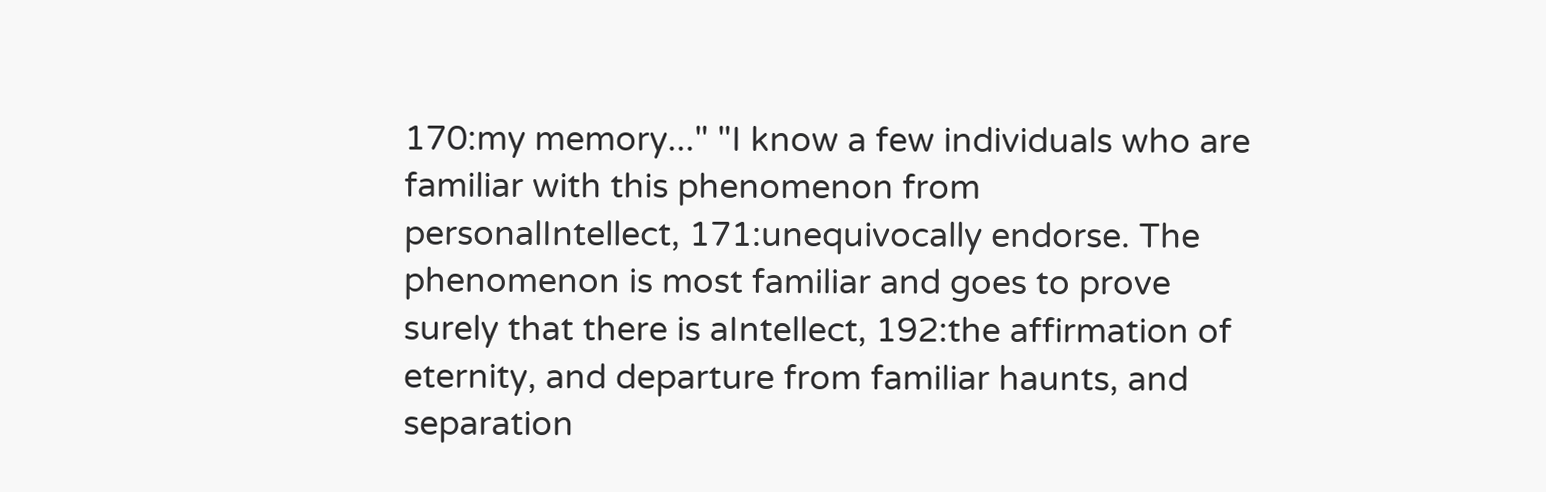170:my memory..." "I know a few individuals who are familiar with this phenomenon from personalIntellect, 171:unequivocally endorse. The phenomenon is most familiar and goes to prove surely that there is aIntellect, 192:the affirmation of eternity, and departure from familiar haunts, and separation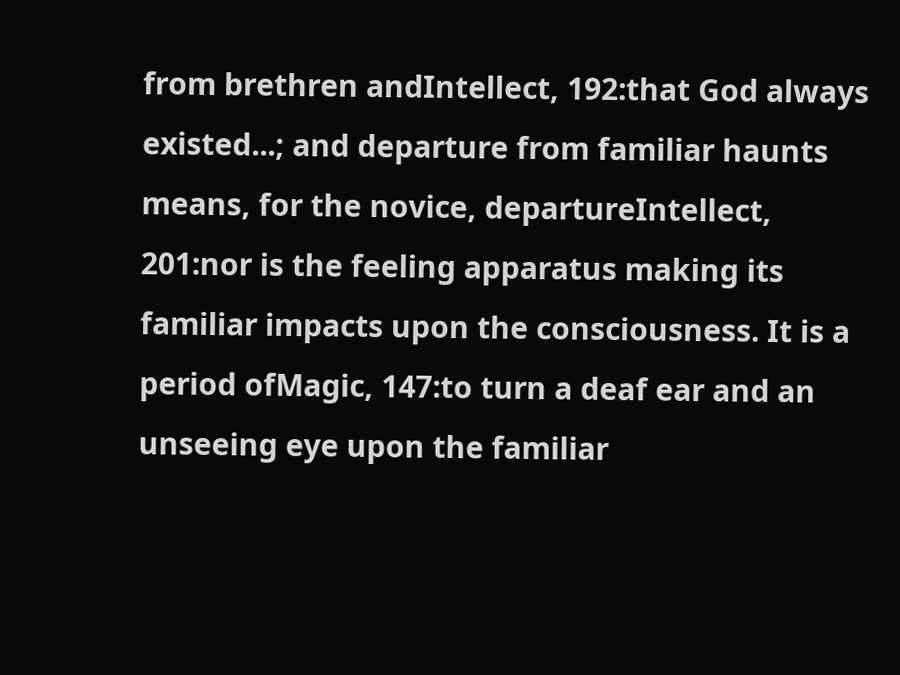from brethren andIntellect, 192:that God always existed...; and departure from familiar haunts means, for the novice, departureIntellect, 201:nor is the feeling apparatus making its familiar impacts upon the consciousness. It is a period ofMagic, 147:to turn a deaf ear and an unseeing eye upon the familiar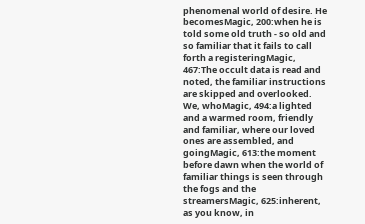phenomenal world of desire. He becomesMagic, 200:when he is told some old truth - so old and so familiar that it fails to call forth a registeringMagic, 467:The occult data is read and noted, the familiar instructions are skipped and overlooked. We, whoMagic, 494:a lighted and a warmed room, friendly and familiar, where our loved ones are assembled, and goingMagic, 613:the moment before dawn when the world of familiar things is seen through the fogs and the streamersMagic, 625:inherent, as you know, in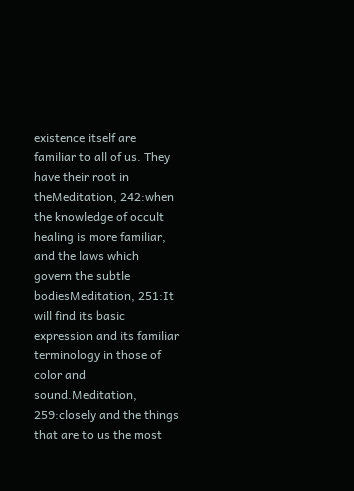existence itself are familiar to all of us. They have their root in theMeditation, 242:when the knowledge of occult healing is more familiar, and the laws which govern the subtle bodiesMeditation, 251:It will find its basic expression and its familiar terminology in those of color and sound.Meditation, 259:closely and the things that are to us the most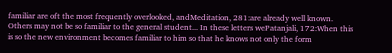familiar are oft the most frequently overlooked, andMeditation, 281:are already well known. Others may not be so familiar to the general student... In these letters wePatanjali, 172:When this is so the new environment becomes familiar to him so that he knows not only the form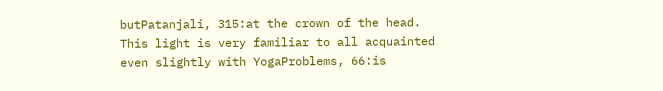butPatanjali, 315:at the crown of the head. This light is very familiar to all acquainted even slightly with YogaProblems, 66:is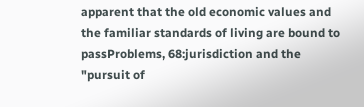apparent that the old economic values and the familiar standards of living are bound to passProblems, 68:jurisdiction and the "pursuit of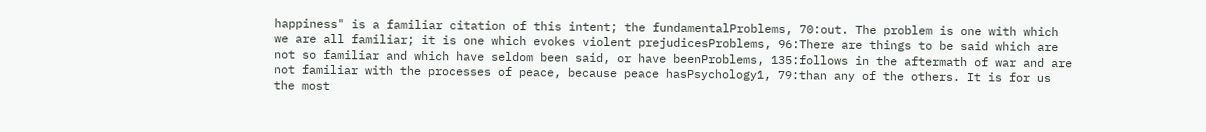happiness" is a familiar citation of this intent; the fundamentalProblems, 70:out. The problem is one with which we are all familiar; it is one which evokes violent prejudicesProblems, 96:There are things to be said which are not so familiar and which have seldom been said, or have beenProblems, 135:follows in the aftermath of war and are not familiar with the processes of peace, because peace hasPsychology1, 79:than any of the others. It is for us the most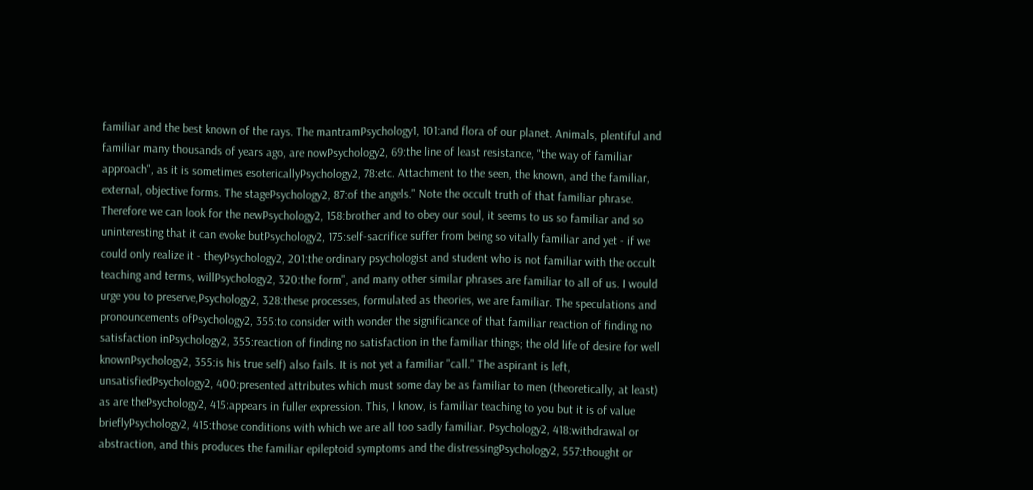familiar and the best known of the rays. The mantramPsychology1, 101:and flora of our planet. Animals, plentiful and familiar many thousands of years ago, are nowPsychology2, 69:the line of least resistance, "the way of familiar approach", as it is sometimes esotericallyPsychology2, 78:etc. Attachment to the seen, the known, and the familiar, external, objective forms. The stagePsychology2, 87:of the angels." Note the occult truth of that familiar phrase. Therefore we can look for the newPsychology2, 158:brother and to obey our soul, it seems to us so familiar and so uninteresting that it can evoke butPsychology2, 175:self-sacrifice suffer from being so vitally familiar and yet - if we could only realize it - theyPsychology2, 201:the ordinary psychologist and student who is not familiar with the occult teaching and terms, willPsychology2, 320:the form", and many other similar phrases are familiar to all of us. I would urge you to preserve,Psychology2, 328:these processes, formulated as theories, we are familiar. The speculations and pronouncements ofPsychology2, 355:to consider with wonder the significance of that familiar reaction of finding no satisfaction inPsychology2, 355:reaction of finding no satisfaction in the familiar things; the old life of desire for well knownPsychology2, 355:is his true self) also fails. It is not yet a familiar "call." The aspirant is left, unsatisfiedPsychology2, 400:presented attributes which must some day be as familiar to men (theoretically, at least) as are thePsychology2, 415:appears in fuller expression. This, I know, is familiar teaching to you but it is of value brieflyPsychology2, 415:those conditions with which we are all too sadly familiar. Psychology2, 418:withdrawal or abstraction, and this produces the familiar epileptoid symptoms and the distressingPsychology2, 557:thought or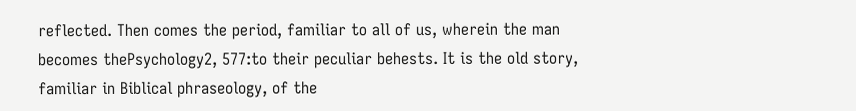reflected. Then comes the period, familiar to all of us, wherein the man becomes thePsychology2, 577:to their peculiar behests. It is the old story, familiar in Biblical phraseology, of the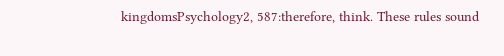kingdomsPsychology2, 587:therefore, think. These rules sound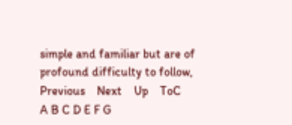simple and familiar but are of profound difficulty to follow,
Previous    Next    Up    ToC    A B C D E F G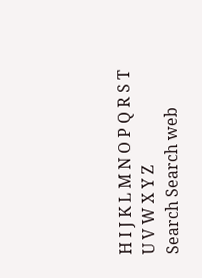H I J K L M N O P Q R S T U V W X Y Z
Search Search web